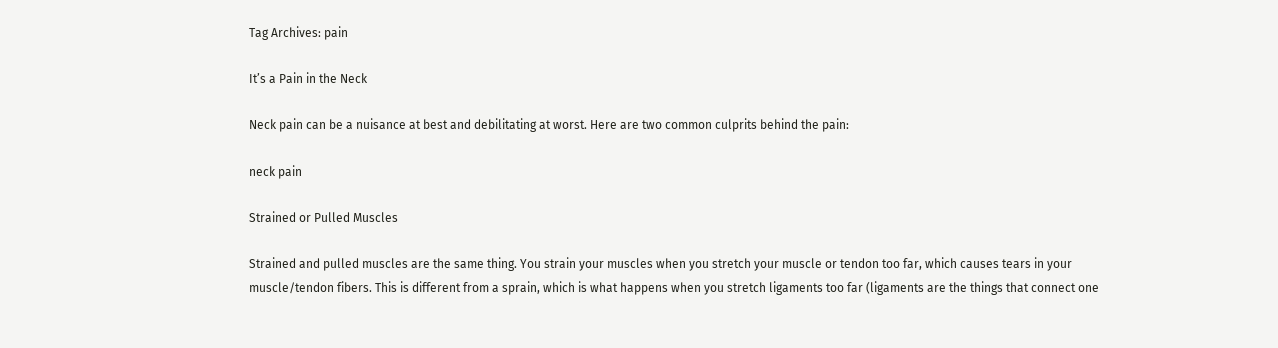Tag Archives: pain

It’s a Pain in the Neck

Neck pain can be a nuisance at best and debilitating at worst. Here are two common culprits behind the pain:

neck pain

Strained or Pulled Muscles

Strained and pulled muscles are the same thing. You strain your muscles when you stretch your muscle or tendon too far, which causes tears in your muscle/tendon fibers. This is different from a sprain, which is what happens when you stretch ligaments too far (ligaments are the things that connect one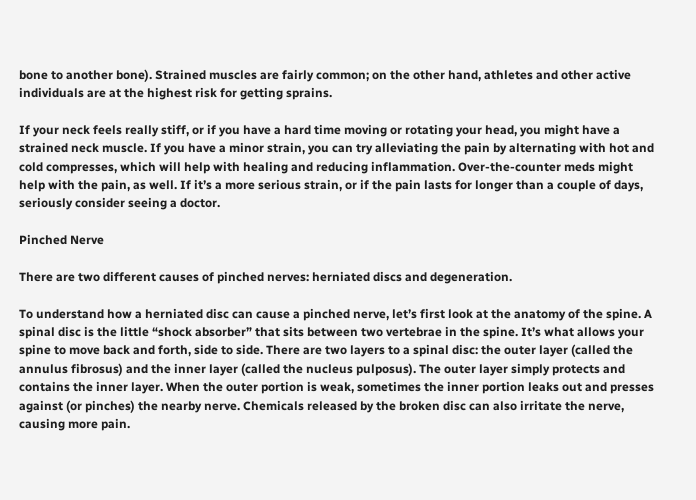bone to another bone). Strained muscles are fairly common; on the other hand, athletes and other active individuals are at the highest risk for getting sprains.

If your neck feels really stiff, or if you have a hard time moving or rotating your head, you might have a strained neck muscle. If you have a minor strain, you can try alleviating the pain by alternating with hot and cold compresses, which will help with healing and reducing inflammation. Over-the-counter meds might help with the pain, as well. If it’s a more serious strain, or if the pain lasts for longer than a couple of days, seriously consider seeing a doctor.

Pinched Nerve

There are two different causes of pinched nerves: herniated discs and degeneration.

To understand how a herniated disc can cause a pinched nerve, let’s first look at the anatomy of the spine. A spinal disc is the little “shock absorber” that sits between two vertebrae in the spine. It’s what allows your spine to move back and forth, side to side. There are two layers to a spinal disc: the outer layer (called the annulus fibrosus) and the inner layer (called the nucleus pulposus). The outer layer simply protects and contains the inner layer. When the outer portion is weak, sometimes the inner portion leaks out and presses against (or pinches) the nearby nerve. Chemicals released by the broken disc can also irritate the nerve, causing more pain.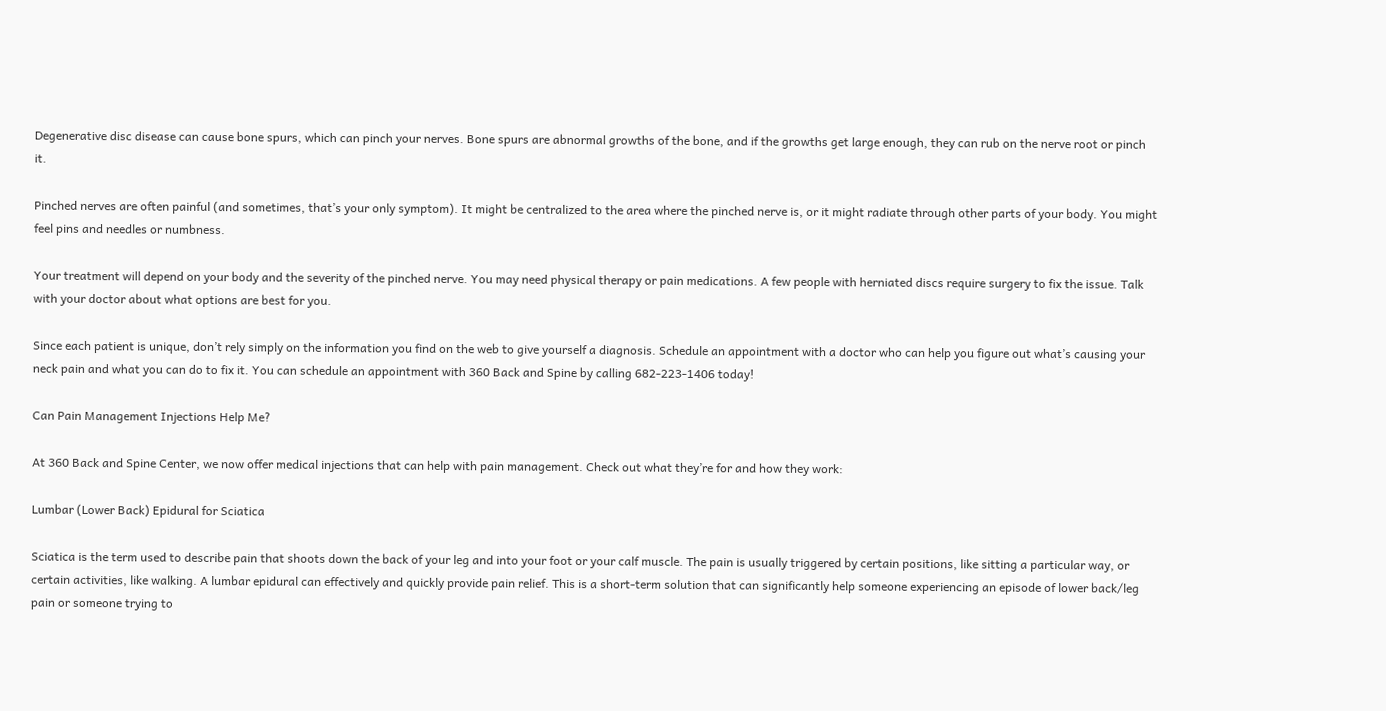Degenerative disc disease can cause bone spurs, which can pinch your nerves. Bone spurs are abnormal growths of the bone, and if the growths get large enough, they can rub on the nerve root or pinch it.

Pinched nerves are often painful (and sometimes, that’s your only symptom). It might be centralized to the area where the pinched nerve is, or it might radiate through other parts of your body. You might feel pins and needles or numbness.

Your treatment will depend on your body and the severity of the pinched nerve. You may need physical therapy or pain medications. A few people with herniated discs require surgery to fix the issue. Talk with your doctor about what options are best for you.

Since each patient is unique, don’t rely simply on the information you find on the web to give yourself a diagnosis. Schedule an appointment with a doctor who can help you figure out what’s causing your neck pain and what you can do to fix it. You can schedule an appointment with 360 Back and Spine by calling 682-223-1406 today!

Can Pain Management Injections Help Me?

At 360 Back and Spine Center, we now offer medical injections that can help with pain management. Check out what they’re for and how they work:

Lumbar (Lower Back) Epidural for Sciatica

Sciatica is the term used to describe pain that shoots down the back of your leg and into your foot or your calf muscle. The pain is usually triggered by certain positions, like sitting a particular way, or certain activities, like walking. A lumbar epidural can effectively and quickly provide pain relief. This is a short-term solution that can significantly help someone experiencing an episode of lower back/leg pain or someone trying to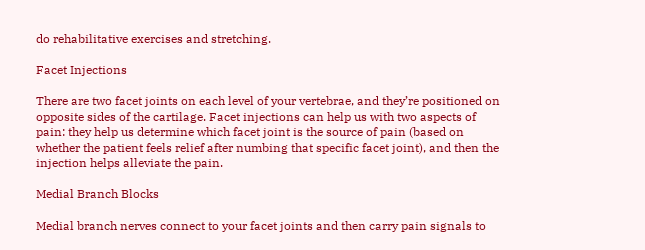do rehabilitative exercises and stretching.

Facet Injections

There are two facet joints on each level of your vertebrae, and they’re positioned on opposite sides of the cartilage. Facet injections can help us with two aspects of pain: they help us determine which facet joint is the source of pain (based on whether the patient feels relief after numbing that specific facet joint), and then the injection helps alleviate the pain.

Medial Branch Blocks

Medial branch nerves connect to your facet joints and then carry pain signals to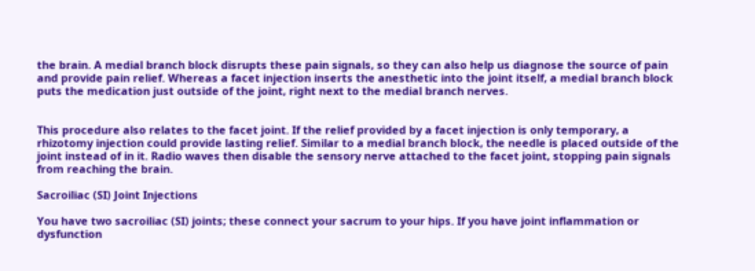the brain. A medial branch block disrupts these pain signals, so they can also help us diagnose the source of pain and provide pain relief. Whereas a facet injection inserts the anesthetic into the joint itself, a medial branch block puts the medication just outside of the joint, right next to the medial branch nerves.


This procedure also relates to the facet joint. If the relief provided by a facet injection is only temporary, a rhizotomy injection could provide lasting relief. Similar to a medial branch block, the needle is placed outside of the joint instead of in it. Radio waves then disable the sensory nerve attached to the facet joint, stopping pain signals from reaching the brain.

Sacroiliac (SI) Joint Injections

You have two sacroiliac (SI) joints; these connect your sacrum to your hips. If you have joint inflammation or dysfunction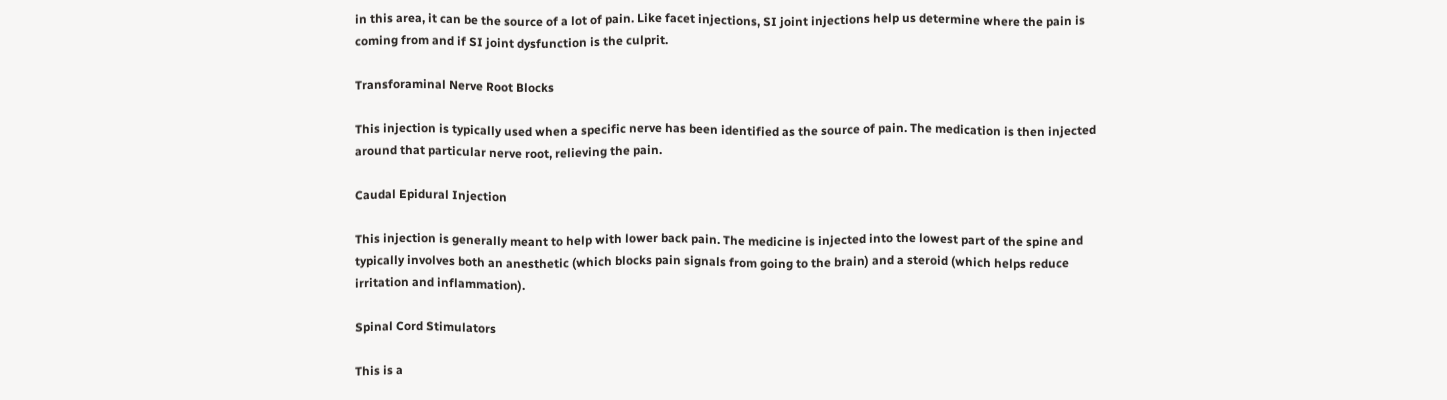in this area, it can be the source of a lot of pain. Like facet injections, SI joint injections help us determine where the pain is coming from and if SI joint dysfunction is the culprit.

Transforaminal Nerve Root Blocks

This injection is typically used when a specific nerve has been identified as the source of pain. The medication is then injected around that particular nerve root, relieving the pain.

Caudal Epidural Injection

This injection is generally meant to help with lower back pain. The medicine is injected into the lowest part of the spine and typically involves both an anesthetic (which blocks pain signals from going to the brain) and a steroid (which helps reduce irritation and inflammation).

Spinal Cord Stimulators

This is a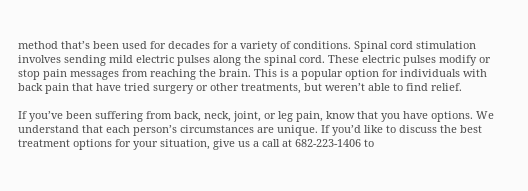method that’s been used for decades for a variety of conditions. Spinal cord stimulation involves sending mild electric pulses along the spinal cord. These electric pulses modify or stop pain messages from reaching the brain. This is a popular option for individuals with back pain that have tried surgery or other treatments, but weren’t able to find relief.

If you’ve been suffering from back, neck, joint, or leg pain, know that you have options. We understand that each person’s circumstances are unique. If you’d like to discuss the best treatment options for your situation, give us a call at 682-223-1406 to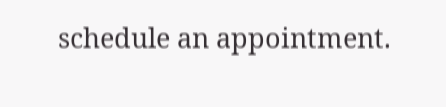schedule an appointment.